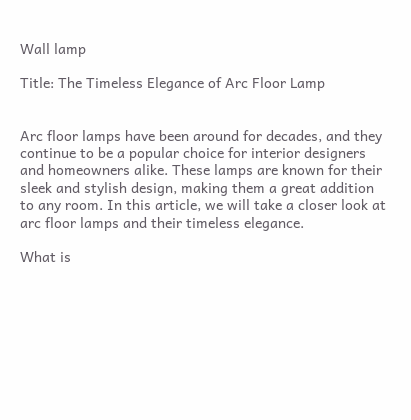Wall lamp

Title: The Timeless Elegance of Arc Floor Lamp


Arc floor lamps have been around for decades, and they continue to be a popular choice for interior designers and homeowners alike. These lamps are known for their sleek and stylish design, making them a great addition to any room. In this article, we will take a closer look at arc floor lamps and their timeless elegance.

What is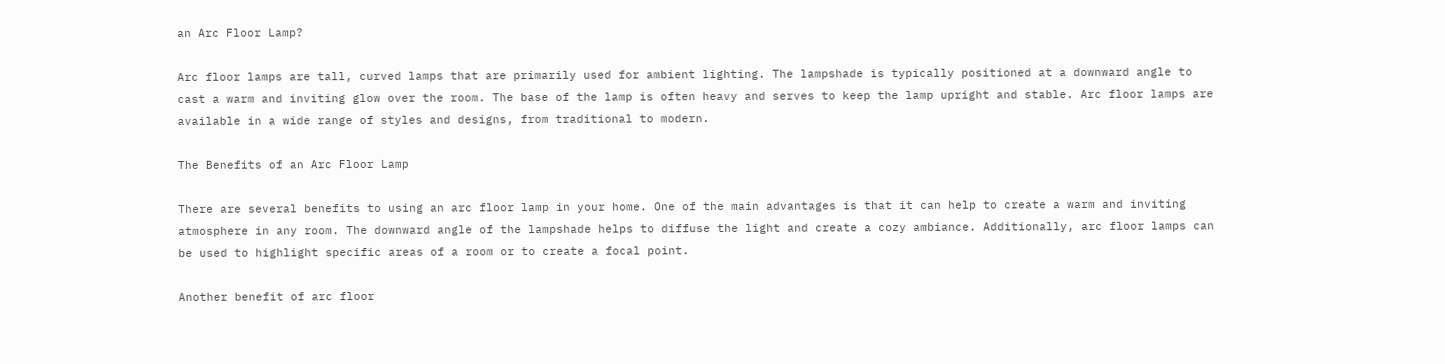an Arc Floor Lamp?

Arc floor lamps are tall, curved lamps that are primarily used for ambient lighting. The lampshade is typically positioned at a downward angle to cast a warm and inviting glow over the room. The base of the lamp is often heavy and serves to keep the lamp upright and stable. Arc floor lamps are available in a wide range of styles and designs, from traditional to modern.

The Benefits of an Arc Floor Lamp

There are several benefits to using an arc floor lamp in your home. One of the main advantages is that it can help to create a warm and inviting atmosphere in any room. The downward angle of the lampshade helps to diffuse the light and create a cozy ambiance. Additionally, arc floor lamps can be used to highlight specific areas of a room or to create a focal point.

Another benefit of arc floor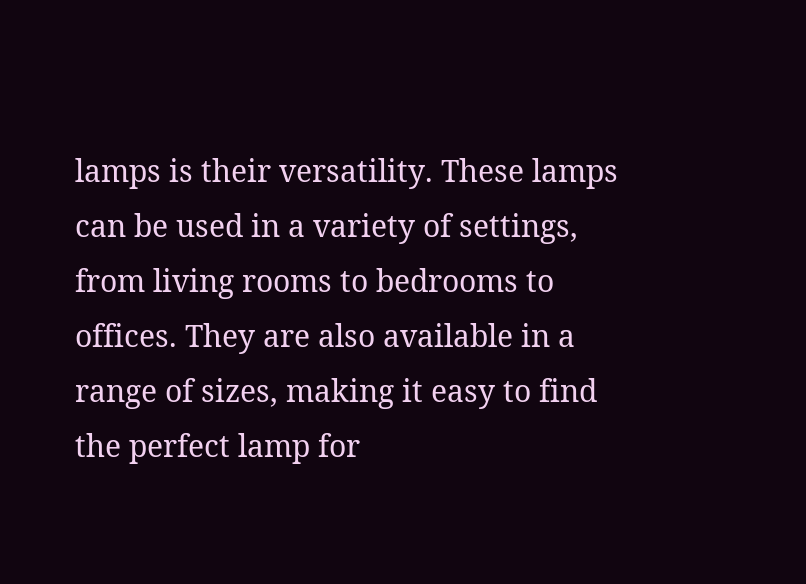lamps is their versatility. These lamps can be used in a variety of settings, from living rooms to bedrooms to offices. They are also available in a range of sizes, making it easy to find the perfect lamp for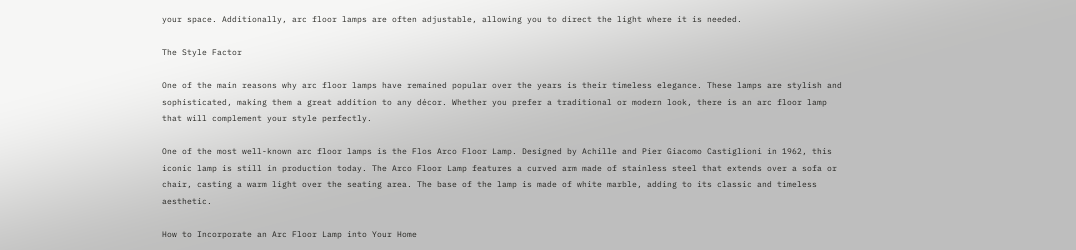your space. Additionally, arc floor lamps are often adjustable, allowing you to direct the light where it is needed.

The Style Factor

One of the main reasons why arc floor lamps have remained popular over the years is their timeless elegance. These lamps are stylish and sophisticated, making them a great addition to any décor. Whether you prefer a traditional or modern look, there is an arc floor lamp that will complement your style perfectly.

One of the most well-known arc floor lamps is the Flos Arco Floor Lamp. Designed by Achille and Pier Giacomo Castiglioni in 1962, this iconic lamp is still in production today. The Arco Floor Lamp features a curved arm made of stainless steel that extends over a sofa or chair, casting a warm light over the seating area. The base of the lamp is made of white marble, adding to its classic and timeless aesthetic.

How to Incorporate an Arc Floor Lamp into Your Home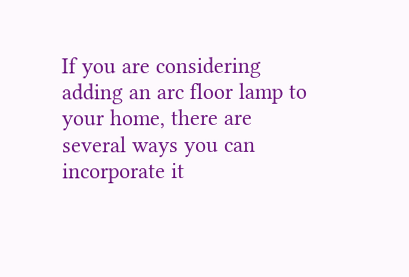If you are considering adding an arc floor lamp to your home, there are several ways you can incorporate it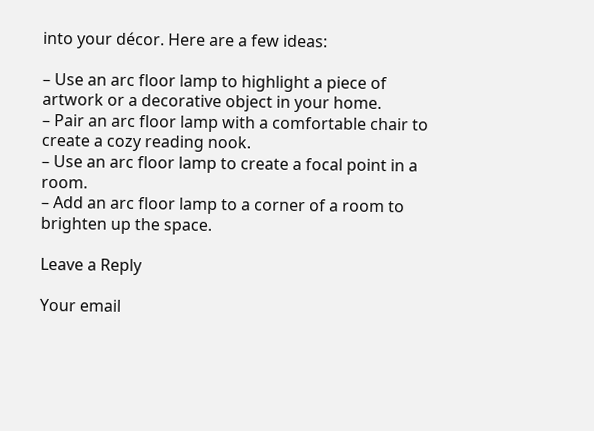into your décor. Here are a few ideas:

– Use an arc floor lamp to highlight a piece of artwork or a decorative object in your home.
– Pair an arc floor lamp with a comfortable chair to create a cozy reading nook.
– Use an arc floor lamp to create a focal point in a room.
– Add an arc floor lamp to a corner of a room to brighten up the space.

Leave a Reply

Your email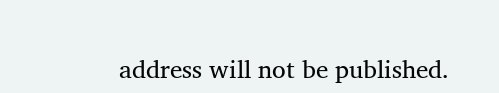address will not be published.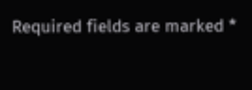Required fields are marked *